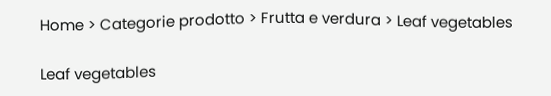Home > Categorie prodotto > Frutta e verdura > Leaf vegetables

Leaf vegetables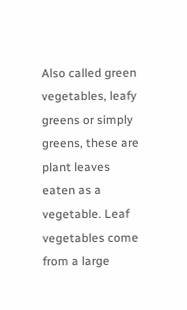Also called green vegetables, leafy greens or simply greens, these are plant leaves eaten as a vegetable. Leaf vegetables come from a large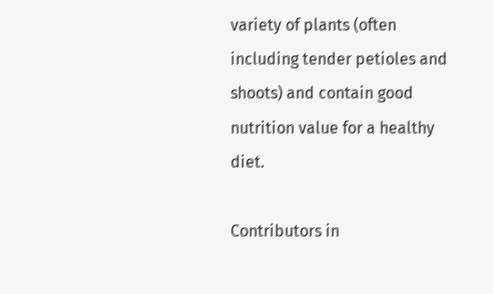variety of plants (often including tender petioles and shoots) and contain good nutrition value for a healthy diet.

Contributors in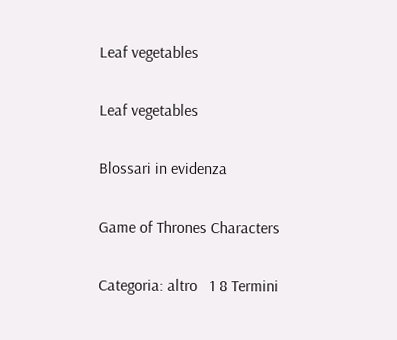Leaf vegetables

Leaf vegetables

Blossari in evidenza

Game of Thrones Characters

Categoria: altro   1 8 Termini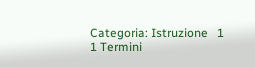Categoria: Istruzione   1 1 Termini